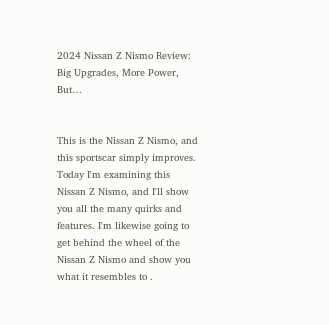2024 Nissan Z Nismo Review: Big Upgrades, More Power, But…


This is the Nissan Z Nismo, and this sportscar simply improves. Today I'm examining this Nissan Z Nismo, and I'll show you all the many quirks and features. I'm likewise going to get behind the wheel of the Nissan Z Nismo and show you what it resembles to .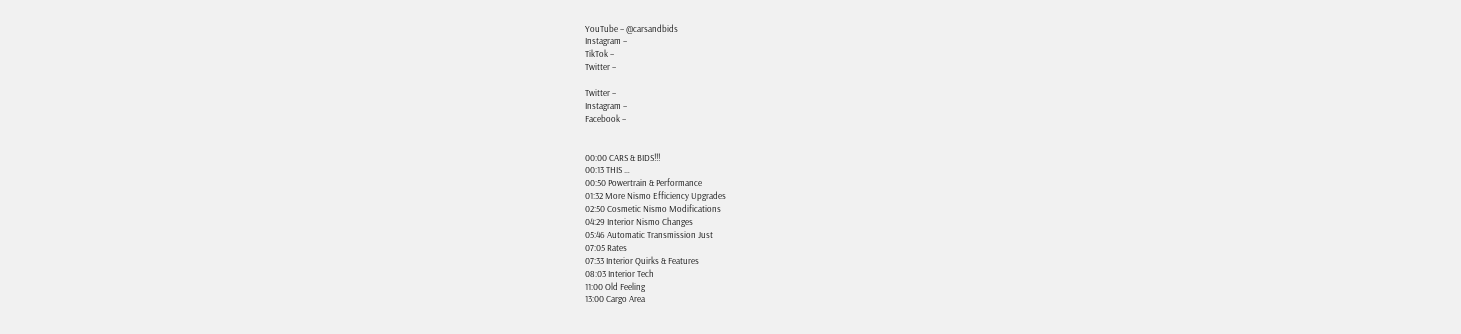YouTube – @carsandbids
Instagram –
TikTok –
Twitter –

Twitter –
Instagram –
Facebook –


00:00 CARS & BIDS!!!
00:13 THIS …
00:50 Powertrain & Performance
01:32 More Nismo Efficiency Upgrades
02:50 Cosmetic Nismo Modifications
04:29 Interior Nismo Changes
05:46 Automatic Transmission Just
07:05 Rates
07:33 Interior Quirks & Features
08:03 Interior Tech
11:00 Old Feeling
13:00 Cargo Area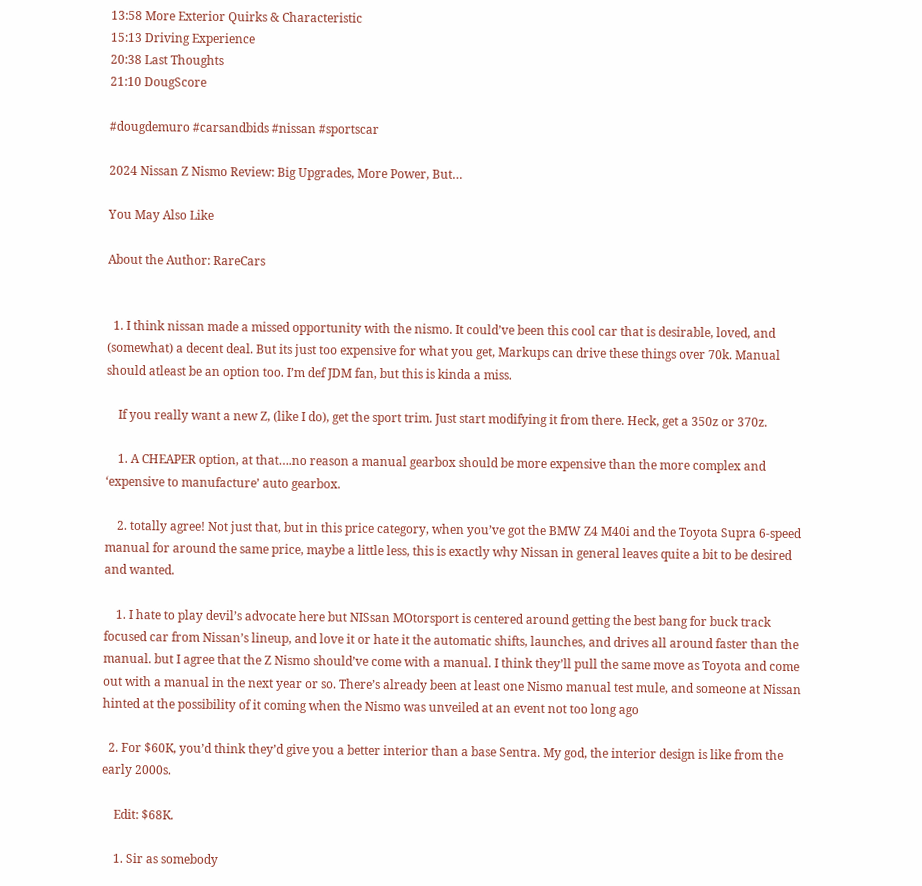13:58 More Exterior Quirks & Characteristic
15:13 Driving Experience
20:38 Last Thoughts
21:10 DougScore

#dougdemuro #carsandbids #nissan #sportscar

2024 Nissan Z Nismo Review: Big Upgrades, More Power, But…

You May Also Like

About the Author: RareCars


  1. I think nissan made a missed opportunity with the nismo. It could’ve been this cool car that is desirable, loved, and (somewhat) a decent deal. But its just too expensive for what you get, Markups can drive these things over 70k. Manual should atleast be an option too. I’m def JDM fan, but this is kinda a miss.

    If you really want a new Z, (like I do), get the sport trim. Just start modifying it from there. Heck, get a 350z or 370z.

    1. A CHEAPER option, at that….no reason a manual gearbox should be more expensive than the more complex and ‘expensive to manufacture’ auto gearbox.

    2. totally agree! Not just that, but in this price category, when you’ve got the BMW Z4 M40i and the Toyota Supra 6-speed manual for around the same price, maybe a little less, this is exactly why Nissan in general leaves quite a bit to be desired and wanted.

    1. I hate to play devil’s advocate here but NISsan MOtorsport is centered around getting the best bang for buck track focused car from Nissan’s lineup, and love it or hate it the automatic shifts, launches, and drives all around faster than the manual. but I agree that the Z Nismo should’ve come with a manual. I think they’ll pull the same move as Toyota and come out with a manual in the next year or so. There’s already been at least one Nismo manual test mule, and someone at Nissan hinted at the possibility of it coming when the Nismo was unveiled at an event not too long ago

  2. For $60K, you’d think they’d give you a better interior than a base Sentra. My god, the interior design is like from the early 2000s.

    Edit: $68K.

    1. Sir as somebody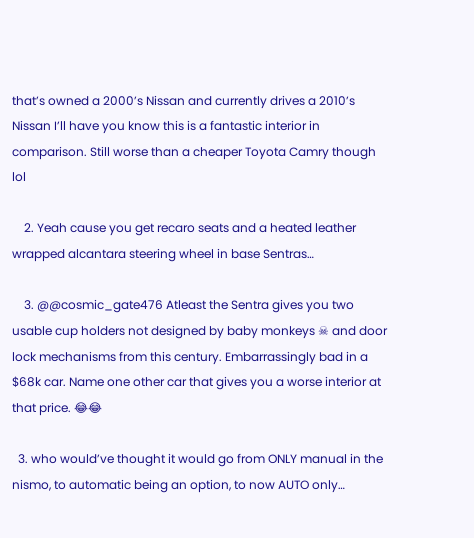that’s owned a 2000’s Nissan and currently drives a 2010’s Nissan I’ll have you know this is a fantastic interior in comparison. Still worse than a cheaper Toyota Camry though lol

    2. Yeah cause you get recaro seats and a heated leather wrapped alcantara steering wheel in base Sentras…

    3. @@cosmic_gate476 Atleast the Sentra gives you two usable cup holders not designed by baby monkeys ☠ and door lock mechanisms from this century. Embarrassingly bad in a $68k car. Name one other car that gives you a worse interior at that price. 😂😂

  3. who would’ve thought it would go from ONLY manual in the nismo, to automatic being an option, to now AUTO only…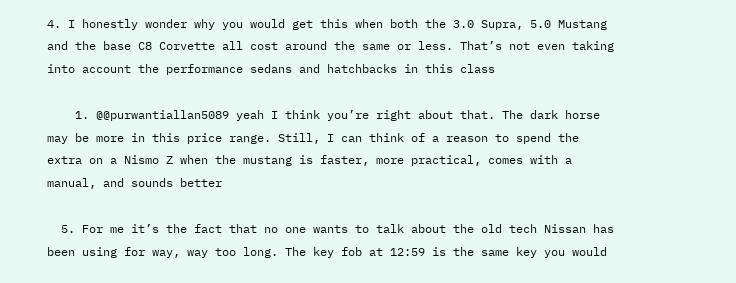4. I honestly wonder why you would get this when both the 3.0 Supra, 5.0 Mustang and the base C8 Corvette all cost around the same or less. That’s not even taking into account the performance sedans and hatchbacks in this class

    1. @@purwantiallan5089 yeah I think you’re right about that. The dark horse may be more in this price range. Still, I can think of a reason to spend the extra on a Nismo Z when the mustang is faster, more practical, comes with a manual, and sounds better

  5. For me it’s the fact that no one wants to talk about the old tech Nissan has been using for way, way too long. The key fob at 12:59 is the same key you would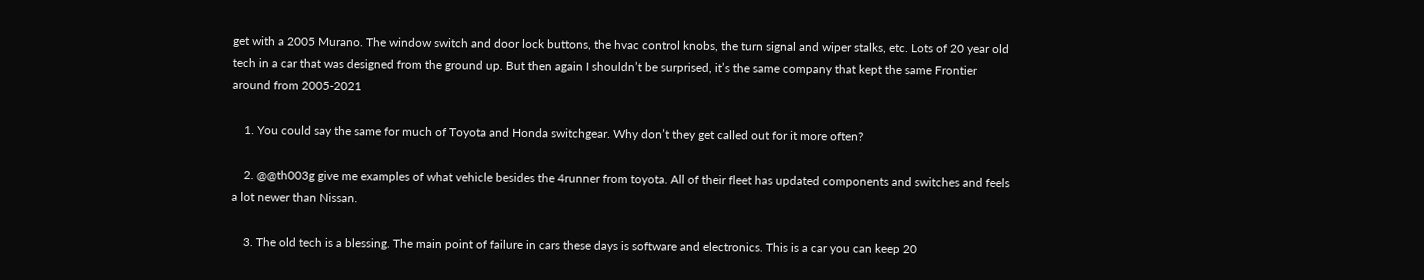get with a 2005 Murano. The window switch and door lock buttons, the hvac control knobs, the turn signal and wiper stalks, etc. Lots of 20 year old tech in a car that was designed from the ground up. But then again I shouldn’t be surprised, it’s the same company that kept the same Frontier around from 2005-2021

    1. You could say the same for much of Toyota and Honda switchgear. Why don’t they get called out for it more often?

    2. @@th003g give me examples of what vehicle besides the 4runner from toyota. All of their fleet has updated components and switches and feels a lot newer than Nissan.

    3. The old tech is a blessing. The main point of failure in cars these days is software and electronics. This is a car you can keep 20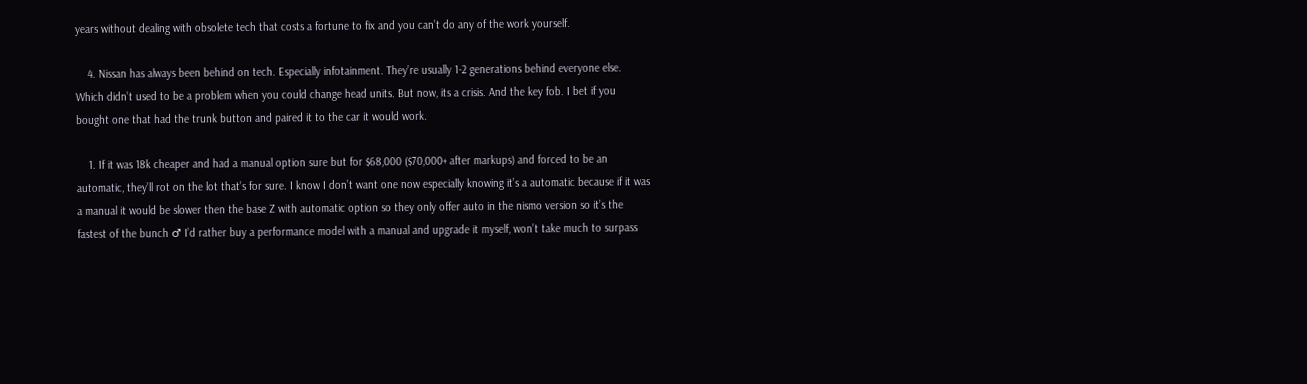years without dealing with obsolete tech that costs a fortune to fix and you can’t do any of the work yourself.

    4. Nissan has always been behind on tech. Especially infotainment. They’re usually 1-2 generations behind everyone else. Which didn’t used to be a problem when you could change head units. But now, its a crisis. And the key fob. I bet if you bought one that had the trunk button and paired it to the car it would work.

    1. If it was 18k cheaper and had a manual option sure but for $68,000 ($70,000+ after markups) and forced to be an automatic, they’ll rot on the lot that’s for sure. I know I don’t want one now especially knowing it’s a automatic because if it was a manual it would be slower then the base Z with automatic option so they only offer auto in the nismo version so it’s the fastest of the bunch ♂ I’d rather buy a performance model with a manual and upgrade it myself, won’t take much to surpass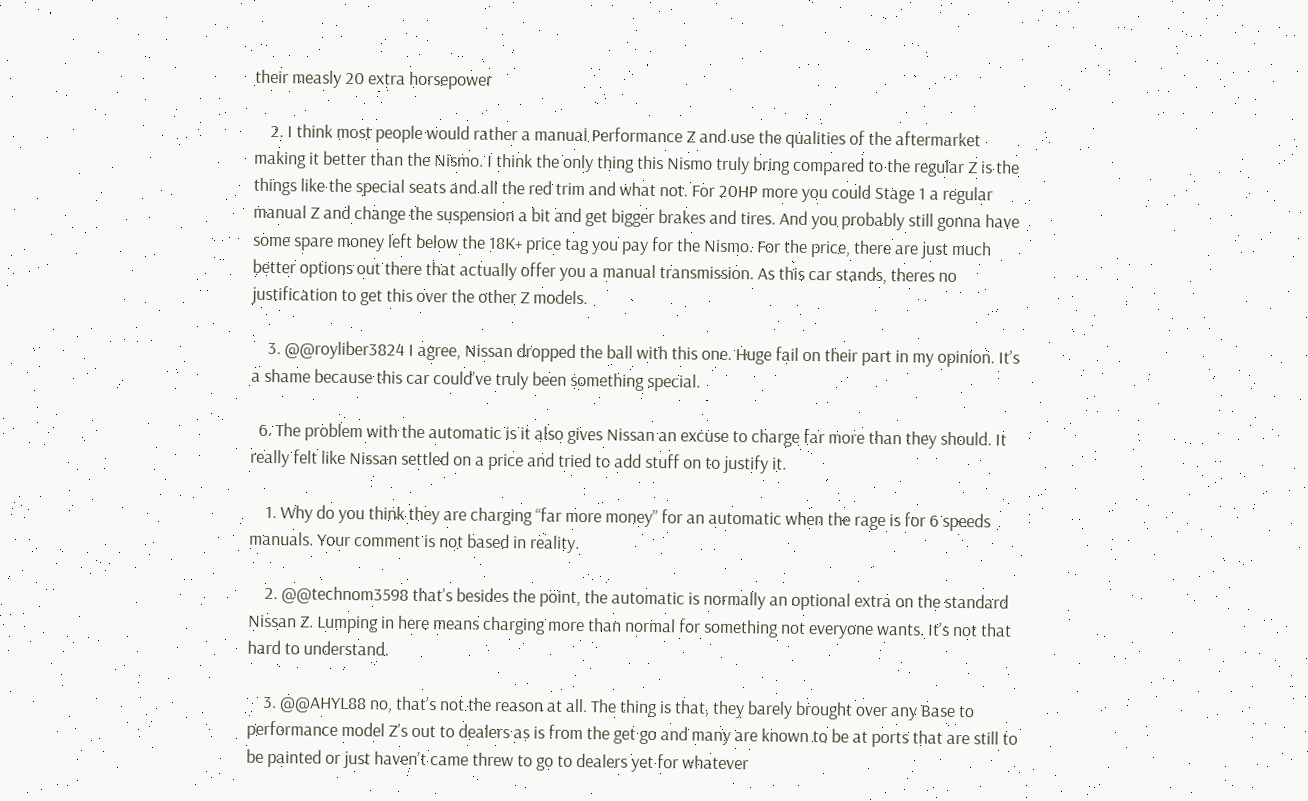their measly 20 extra horsepower

    2. I think most people would rather a manual Performance Z and use the qualities of the aftermarket making it better than the Nismo. I think the only thing this Nismo truly bring compared to the regular Z is the things like the special seats and all the red trim and what not. For 20HP more you could Stage 1 a regular manual Z and change the suspension a bit and get bigger brakes and tires. And you probably still gonna have some spare money left below the 18K+ price tag you pay for the Nismo. For the price, there are just much better options out there that actually offer you a manual transmission. As this car stands, theres no justification to get this over the other Z models.

    3. @@royliber3824 I agree, Nissan dropped the ball with this one. Huge fail on their part in my opinion. It’s a shame because this car could’ve truly been something special.

  6. The problem with the automatic is it also gives Nissan an excuse to charge far more than they should. It really felt like Nissan settled on a price and tried to add stuff on to justify it.

    1. Why do you think they are charging “far more money” for an automatic when the rage is for 6 speeds manuals. Your comment is not based in reality.

    2. @@technom3598 that’s besides the point, the automatic is normally an optional extra on the standard Nissan Z. Lumping in here means charging more than normal for something not everyone wants. It’s not that hard to understand.

    3. @@AHYL88 no, that’s not the reason at all. The thing is that, they barely brought over any Base to performance model Z’s out to dealers as is from the get go and many are known to be at ports that are still to be painted or just haven’t came threw to go to dealers yet for whatever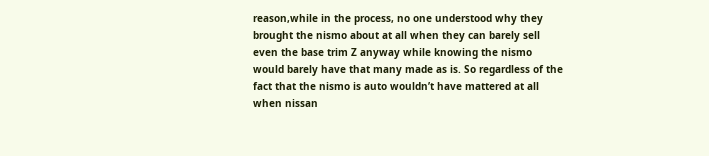reason,while in the process, no one understood why they brought the nismo about at all when they can barely sell even the base trim Z anyway while knowing the nismo would barely have that many made as is. So regardless of the fact that the nismo is auto wouldn’t have mattered at all when nissan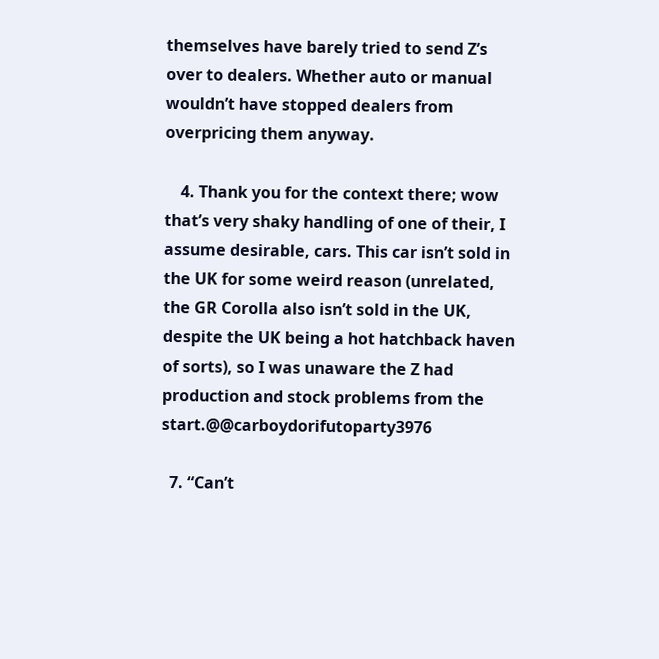themselves have barely tried to send Z’s over to dealers. Whether auto or manual wouldn’t have stopped dealers from overpricing them anyway.

    4. Thank you for the context there; wow that’s very shaky handling of one of their, I assume desirable, cars. This car isn’t sold in the UK for some weird reason (unrelated, the GR Corolla also isn’t sold in the UK, despite the UK being a hot hatchback haven of sorts), so I was unaware the Z had production and stock problems from the start.@@carboydorifutoparty3976

  7. “Can’t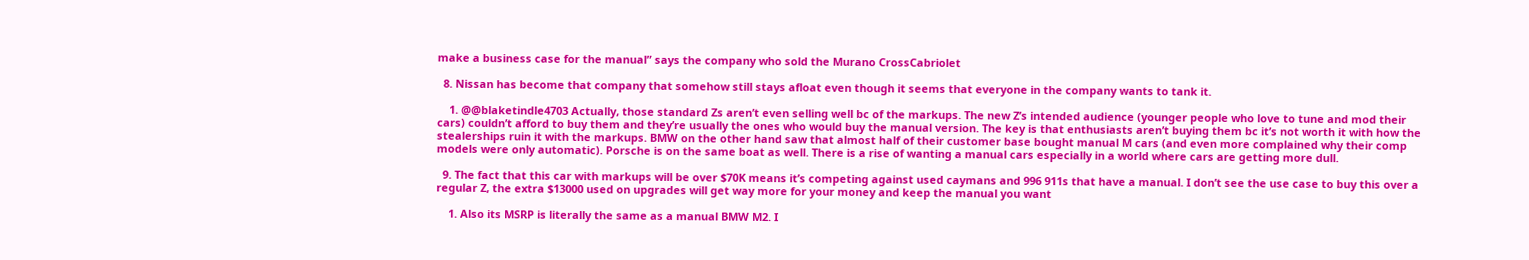make a business case for the manual” says the company who sold the Murano CrossCabriolet

  8. Nissan has become that company that somehow still stays afloat even though it seems that everyone in the company wants to tank it.

    1. @@blaketindle4703 Actually, those standard Zs aren’t even selling well bc of the markups. The new Z’s intended audience (younger people who love to tune and mod their cars) couldn’t afford to buy them and they’re usually the ones who would buy the manual version. The key is that enthusiasts aren’t buying them bc it’s not worth it with how the stealerships ruin it with the markups. BMW on the other hand saw that almost half of their customer base bought manual M cars (and even more complained why their comp models were only automatic). Porsche is on the same boat as well. There is a rise of wanting a manual cars especially in a world where cars are getting more dull.

  9. The fact that this car with markups will be over $70K means it’s competing against used caymans and 996 911s that have a manual. I don’t see the use case to buy this over a regular Z, the extra $13000 used on upgrades will get way more for your money and keep the manual you want

    1. Also its MSRP is literally the same as a manual BMW M2. I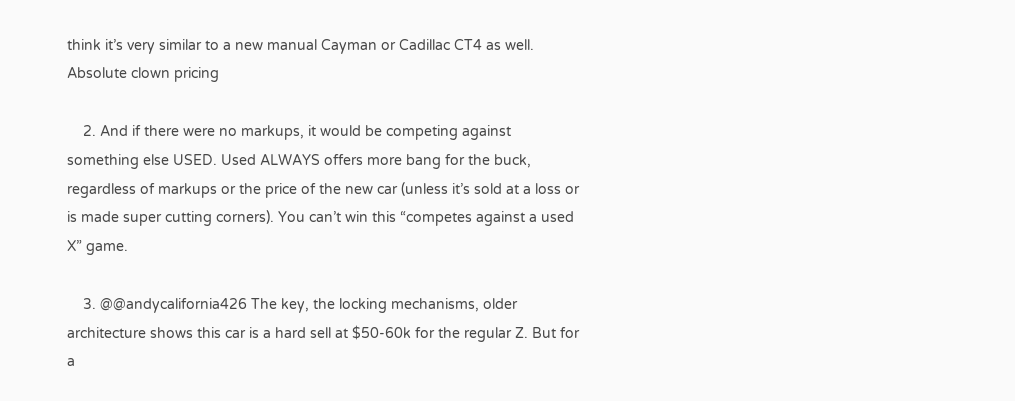think it’s very similar to a new manual Cayman or Cadillac CT4 as well. Absolute clown pricing

    2. And if there were no markups, it would be competing against something else USED. Used ALWAYS offers more bang for the buck, regardless of markups or the price of the new car (unless it’s sold at a loss or is made super cutting corners). You can’t win this “competes against a used X” game.

    3. @@andycalifornia426 The key, the locking mechanisms, older architecture shows this car is a hard sell at $50-60k for the regular Z. But for a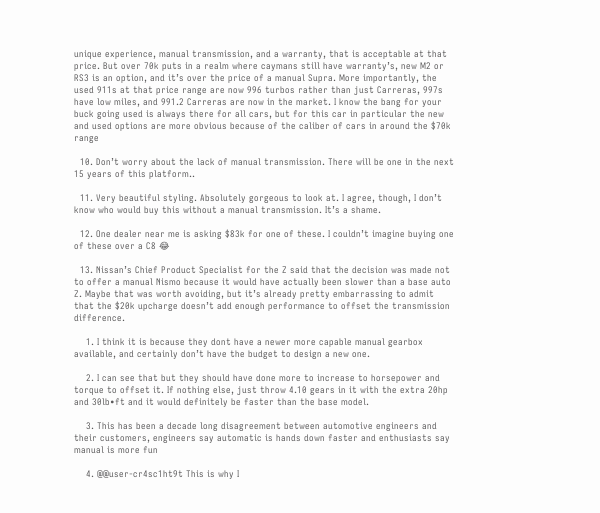unique experience, manual transmission, and a warranty, that is acceptable at that price. But over 70k puts in a realm where caymans still have warranty’s, new M2 or RS3 is an option, and it’s over the price of a manual Supra. More importantly, the used 911s at that price range are now 996 turbos rather than just Carreras, 997s have low miles, and 991.2 Carreras are now in the market. I know the bang for your buck going used is always there for all cars, but for this car in particular the new and used options are more obvious because of the caliber of cars in around the $70k range

  10. Don’t worry about the lack of manual transmission. There will be one in the next 15 years of this platform..

  11. Very beautiful styling. Absolutely gorgeous to look at. I agree, though, I don’t know who would buy this without a manual transmission. It’s a shame.

  12. One dealer near me is asking $83k for one of these. I couldn’t imagine buying one of these over a C8 😂

  13. Nissan’s Chief Product Specialist for the Z said that the decision was made not to offer a manual Nismo because it would have actually been slower than a base auto Z. Maybe that was worth avoiding, but it’s already pretty embarrassing to admit that the $20k upcharge doesn’t add enough performance to offset the transmission difference.

    1. I think it is because they dont have a newer more capable manual gearbox available, and certainly don’t have the budget to design a new one.

    2. I can see that but they should have done more to increase to horsepower and torque to offset it. If nothing else, just throw 4.10 gears in it with the extra 20hp and 30lb•ft and it would definitely be faster than the base model.

    3. This has been a decade long disagreement between automotive engineers and their customers, engineers say automatic is hands down faster and enthusiasts say manual is more fun

    4. @@user-cr4sc1ht9t This is why I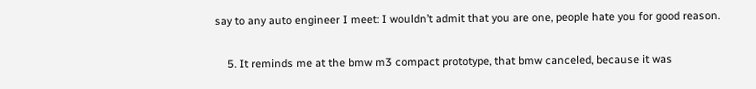say to any auto engineer I meet: I wouldn’t admit that you are one, people hate you for good reason.

    5. It reminds me at the bmw m3 compact prototype, that bmw canceled, because it was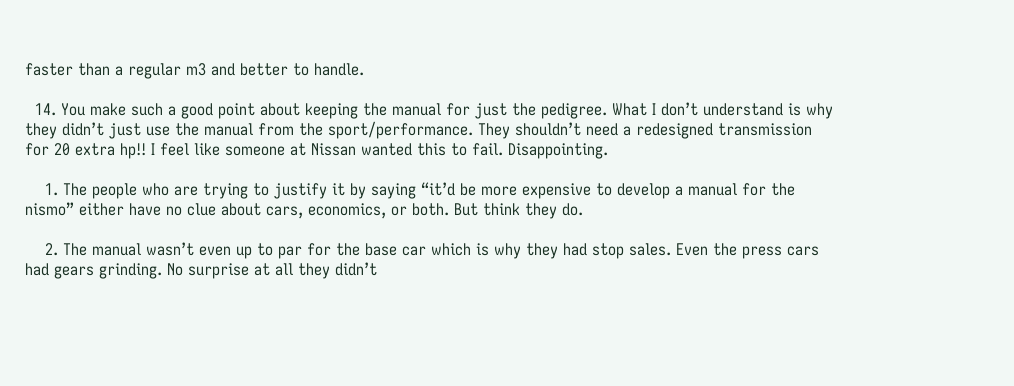faster than a regular m3 and better to handle.

  14. You make such a good point about keeping the manual for just the pedigree. What I don’t understand is why they didn’t just use the manual from the sport/performance. They shouldn’t need a redesigned transmission for 20 extra hp!! I feel like someone at Nissan wanted this to fail. Disappointing.

    1. The people who are trying to justify it by saying “it’d be more expensive to develop a manual for the nismo” either have no clue about cars, economics, or both. But think they do.

    2. The manual wasn’t even up to par for the base car which is why they had stop sales. Even the press cars had gears grinding. No surprise at all they didn’t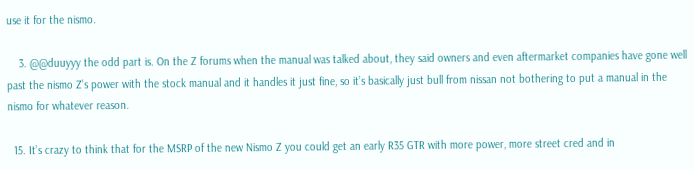use it for the nismo.

    3. @@duuyyy the odd part is. On the Z forums when the manual was talked about, they said owners and even aftermarket companies have gone well past the nismo Z’s power with the stock manual and it handles it just fine, so it’s basically just bull from nissan not bothering to put a manual in the nismo for whatever reason.

  15. It’s crazy to think that for the MSRP of the new Nismo Z you could get an early R35 GTR with more power, more street cred and in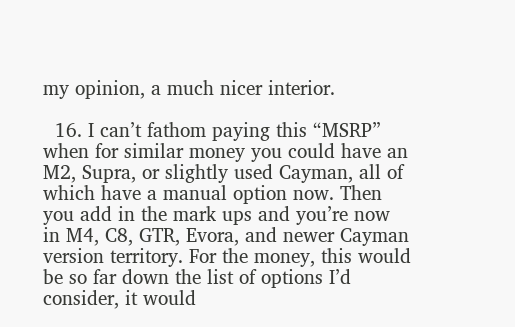my opinion, a much nicer interior.

  16. I can’t fathom paying this “MSRP” when for similar money you could have an M2, Supra, or slightly used Cayman, all of which have a manual option now. Then you add in the mark ups and you’re now in M4, C8, GTR, Evora, and newer Cayman version territory. For the money, this would be so far down the list of options I’d consider, it would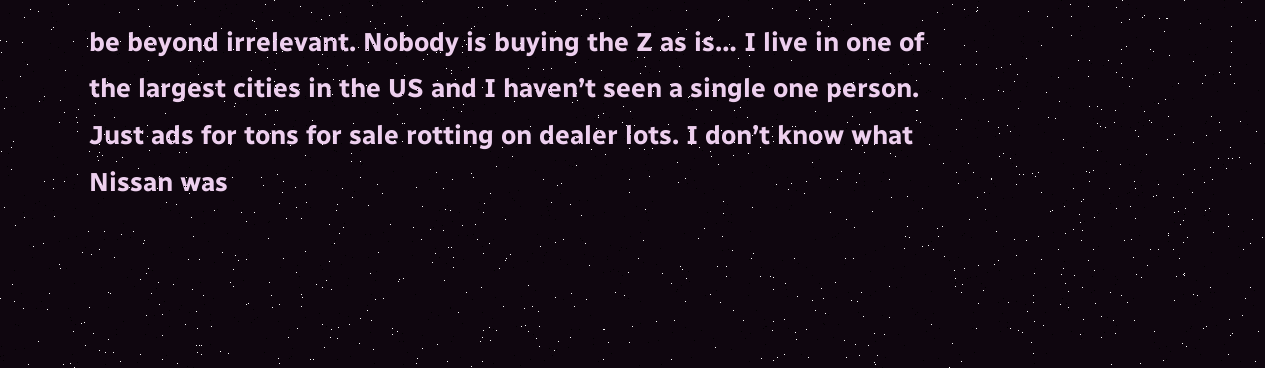be beyond irrelevant. Nobody is buying the Z as is… I live in one of the largest cities in the US and I haven’t seen a single one person. Just ads for tons for sale rotting on dealer lots. I don’t know what Nissan was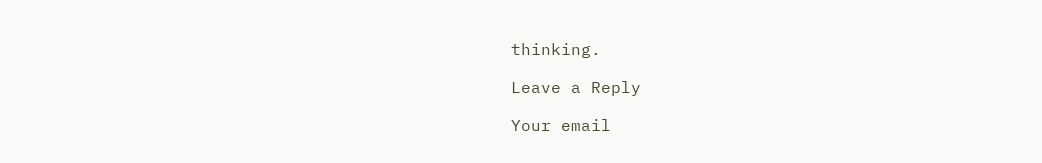thinking.

Leave a Reply

Your email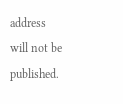address will not be published.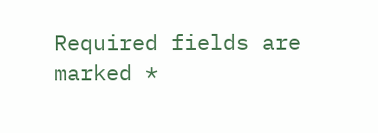Required fields are marked *